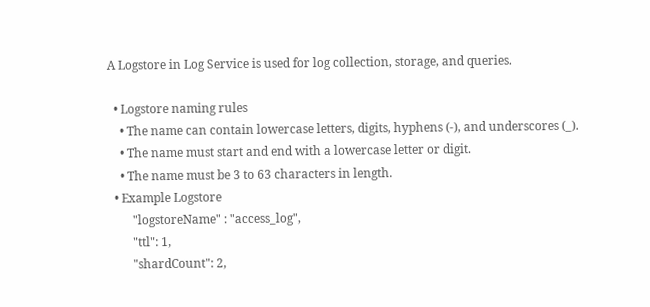A Logstore in Log Service is used for log collection, storage, and queries.

  • Logstore naming rules
    • The name can contain lowercase letters, digits, hyphens (-), and underscores (_).
    • The name must start and end with a lowercase letter or digit.
    • The name must be 3 to 63 characters in length.
  • Example Logstore
        "logstoreName" : "access_log",
        "ttl": 1,
        "shardCount": 2,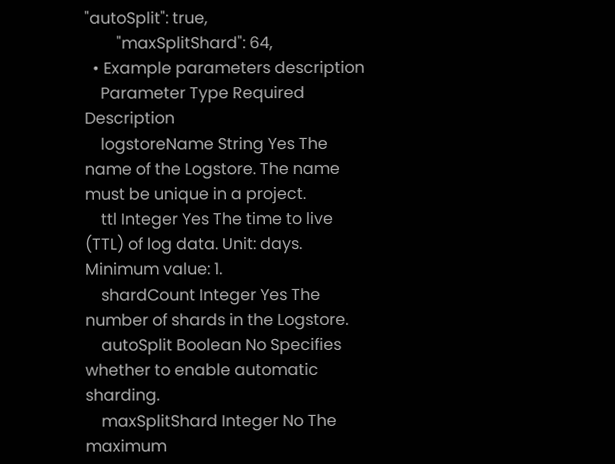"autoSplit": true,
        "maxSplitShard": 64,
  • Example parameters description
    Parameter Type Required Description
    logstoreName String Yes The name of the Logstore. The name must be unique in a project.
    ttl Integer Yes The time to live (TTL) of log data. Unit: days. Minimum value: 1.
    shardCount Integer Yes The number of shards in the Logstore.
    autoSplit Boolean No Specifies whether to enable automatic sharding.
    maxSplitShard Integer No The maximum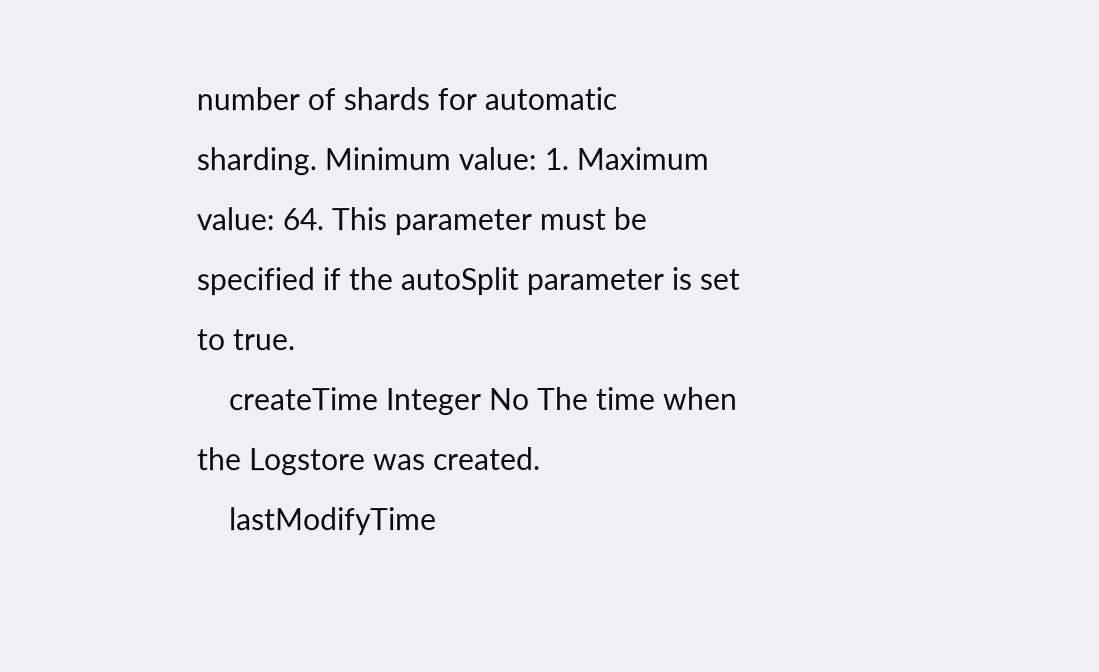number of shards for automatic sharding. Minimum value: 1. Maximum value: 64. This parameter must be specified if the autoSplit parameter is set to true.
    createTime Integer No The time when the Logstore was created.
    lastModifyTime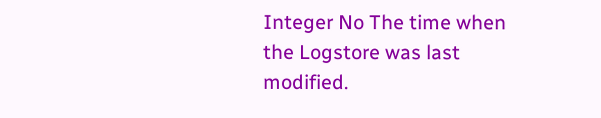Integer No The time when the Logstore was last modified.